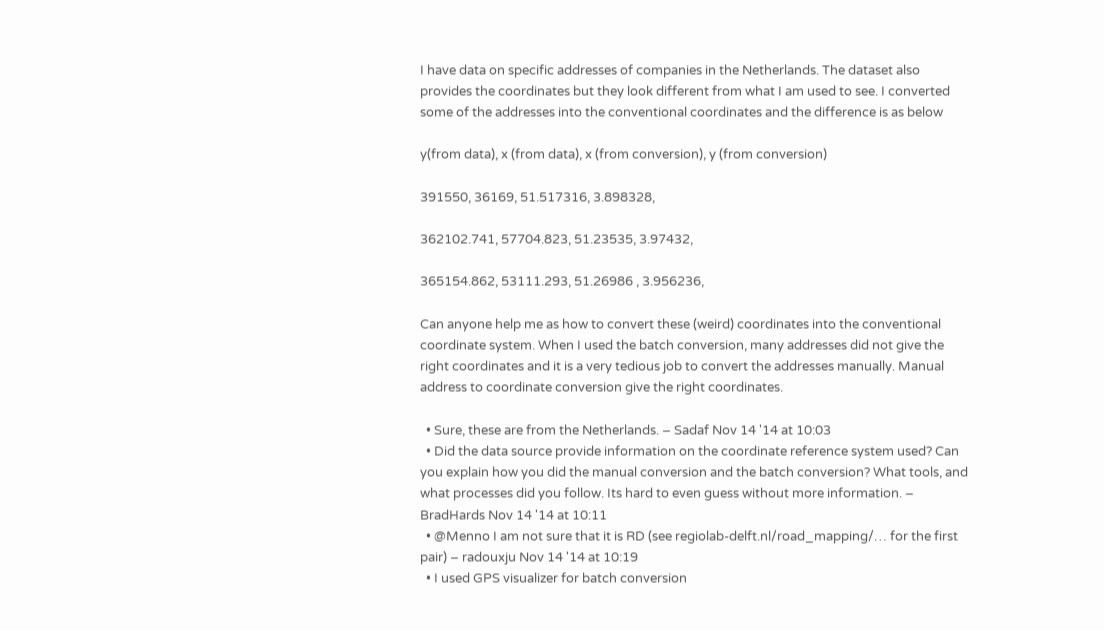I have data on specific addresses of companies in the Netherlands. The dataset also provides the coordinates but they look different from what I am used to see. I converted some of the addresses into the conventional coordinates and the difference is as below

y(from data), x (from data), x (from conversion), y (from conversion)

391550, 36169, 51.517316, 3.898328,

362102.741, 57704.823, 51.23535, 3.97432,

365154.862, 53111.293, 51.26986 , 3.956236,

Can anyone help me as how to convert these (weird) coordinates into the conventional coordinate system. When I used the batch conversion, many addresses did not give the right coordinates and it is a very tedious job to convert the addresses manually. Manual address to coordinate conversion give the right coordinates.

  • Sure, these are from the Netherlands. – Sadaf Nov 14 '14 at 10:03
  • Did the data source provide information on the coordinate reference system used? Can you explain how you did the manual conversion and the batch conversion? What tools, and what processes did you follow. Its hard to even guess without more information. – BradHards Nov 14 '14 at 10:11
  • @Menno I am not sure that it is RD (see regiolab-delft.nl/road_mapping/… for the first pair) – radouxju Nov 14 '14 at 10:19
  • I used GPS visualizer for batch conversion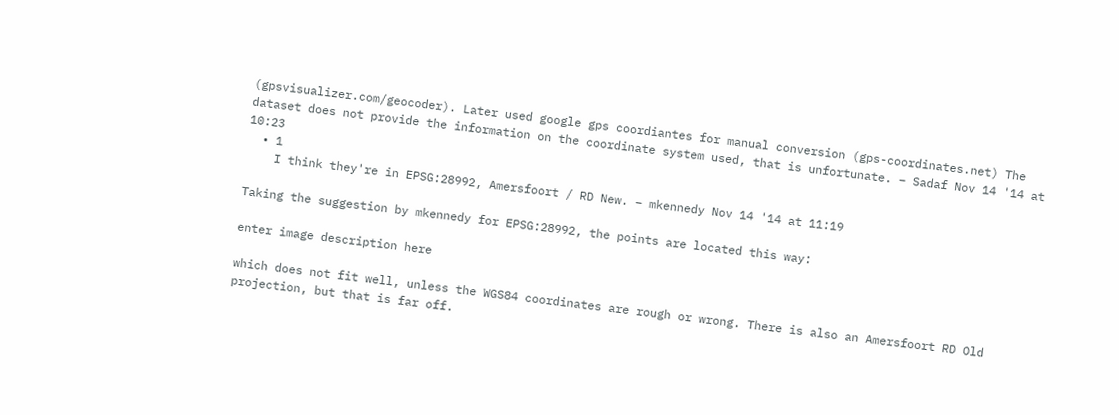(gpsvisualizer.com/geocoder). Later used google gps coordiantes for manual conversion (gps-coordinates.net) The dataset does not provide the information on the coordinate system used, that is unfortunate. – Sadaf Nov 14 '14 at 10:23
  • 1
    I think they're in EPSG:28992, Amersfoort / RD New. – mkennedy Nov 14 '14 at 11:19

Taking the suggestion by mkennedy for EPSG:28992, the points are located this way:

enter image description here

which does not fit well, unless the WGS84 coordinates are rough or wrong. There is also an Amersfoort RD Old projection, but that is far off.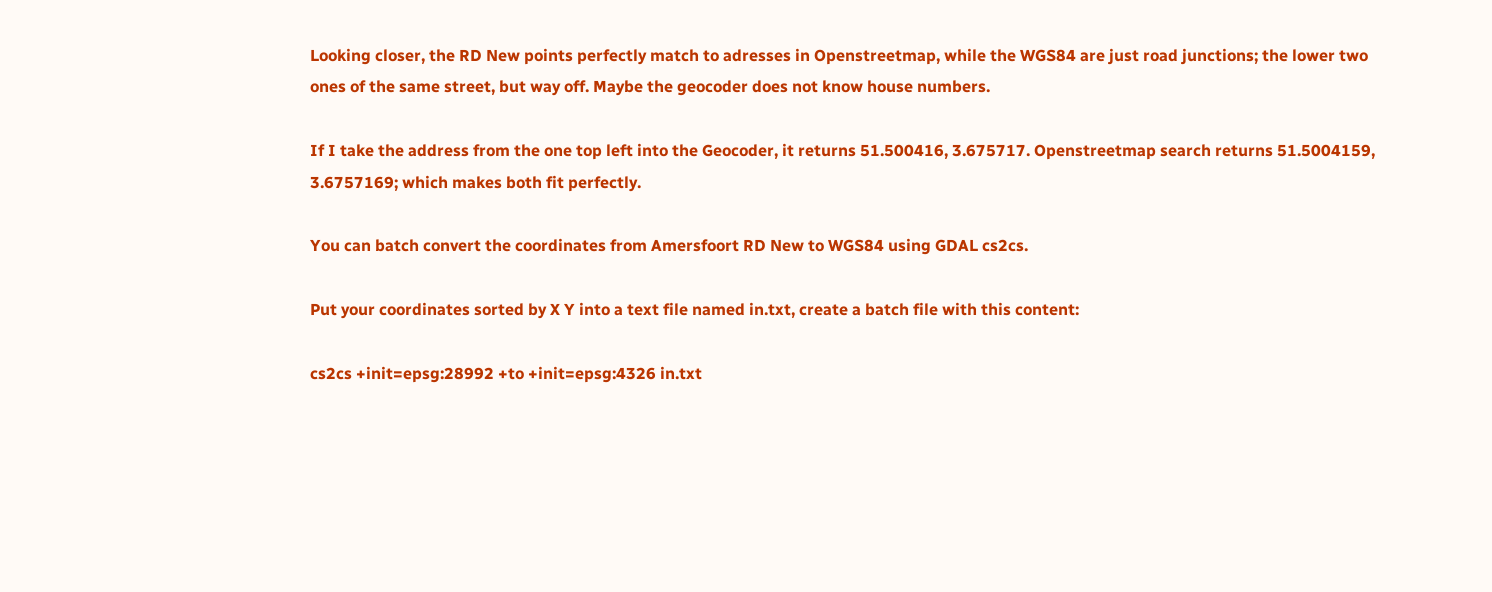Looking closer, the RD New points perfectly match to adresses in Openstreetmap, while the WGS84 are just road junctions; the lower two ones of the same street, but way off. Maybe the geocoder does not know house numbers.

If I take the address from the one top left into the Geocoder, it returns 51.500416, 3.675717. Openstreetmap search returns 51.5004159, 3.6757169; which makes both fit perfectly.

You can batch convert the coordinates from Amersfoort RD New to WGS84 using GDAL cs2cs.

Put your coordinates sorted by X Y into a text file named in.txt, create a batch file with this content:

cs2cs +init=epsg:28992 +to +init=epsg:4326 in.txt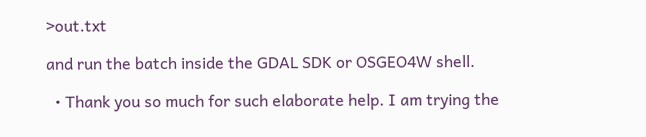>out.txt

and run the batch inside the GDAL SDK or OSGEO4W shell.

  • Thank you so much for such elaborate help. I am trying the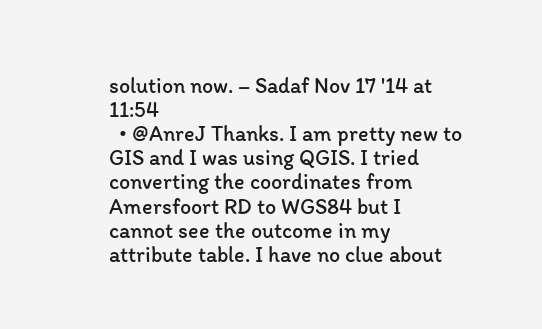solution now. – Sadaf Nov 17 '14 at 11:54
  • @AnreJ Thanks. I am pretty new to GIS and I was using QGIS. I tried converting the coordinates from Amersfoort RD to WGS84 but I cannot see the outcome in my attribute table. I have no clue about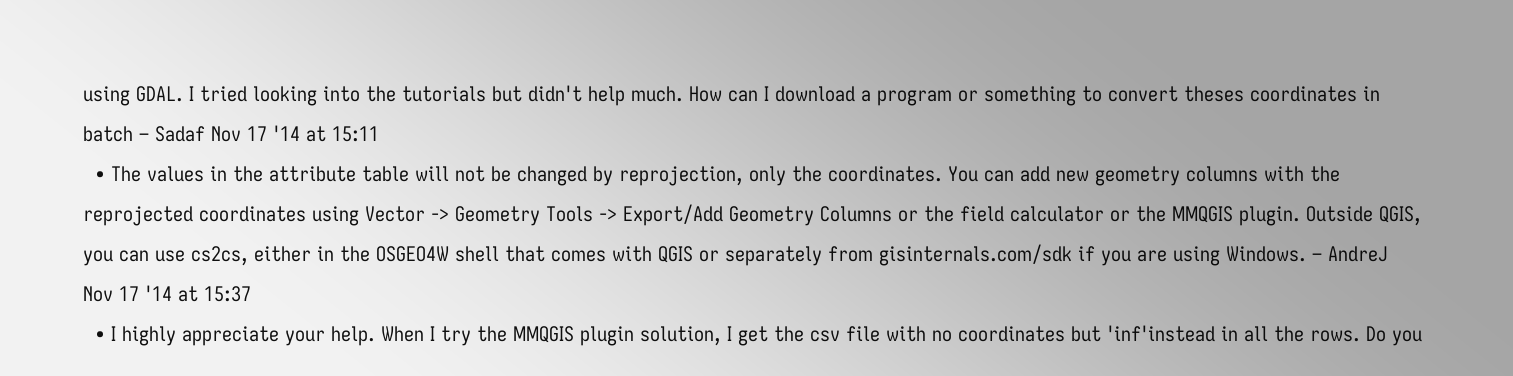using GDAL. I tried looking into the tutorials but didn't help much. How can I download a program or something to convert theses coordinates in batch – Sadaf Nov 17 '14 at 15:11
  • The values in the attribute table will not be changed by reprojection, only the coordinates. You can add new geometry columns with the reprojected coordinates using Vector -> Geometry Tools -> Export/Add Geometry Columns or the field calculator or the MMQGIS plugin. Outside QGIS, you can use cs2cs, either in the OSGEO4W shell that comes with QGIS or separately from gisinternals.com/sdk if you are using Windows. – AndreJ Nov 17 '14 at 15:37
  • I highly appreciate your help. When I try the MMQGIS plugin solution, I get the csv file with no coordinates but 'inf'instead in all the rows. Do you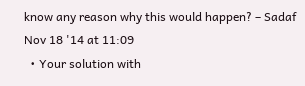know any reason why this would happen? – Sadaf Nov 18 '14 at 11:09
  • Your solution with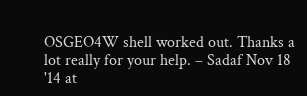OSGEO4W shell worked out. Thanks a lot really for your help. – Sadaf Nov 18 '14 at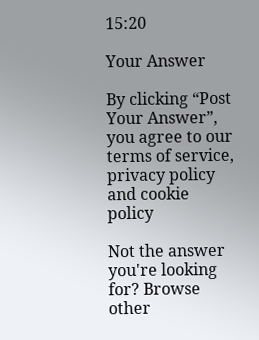15:20

Your Answer

By clicking “Post Your Answer”, you agree to our terms of service, privacy policy and cookie policy

Not the answer you're looking for? Browse other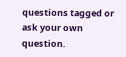questions tagged or ask your own question.